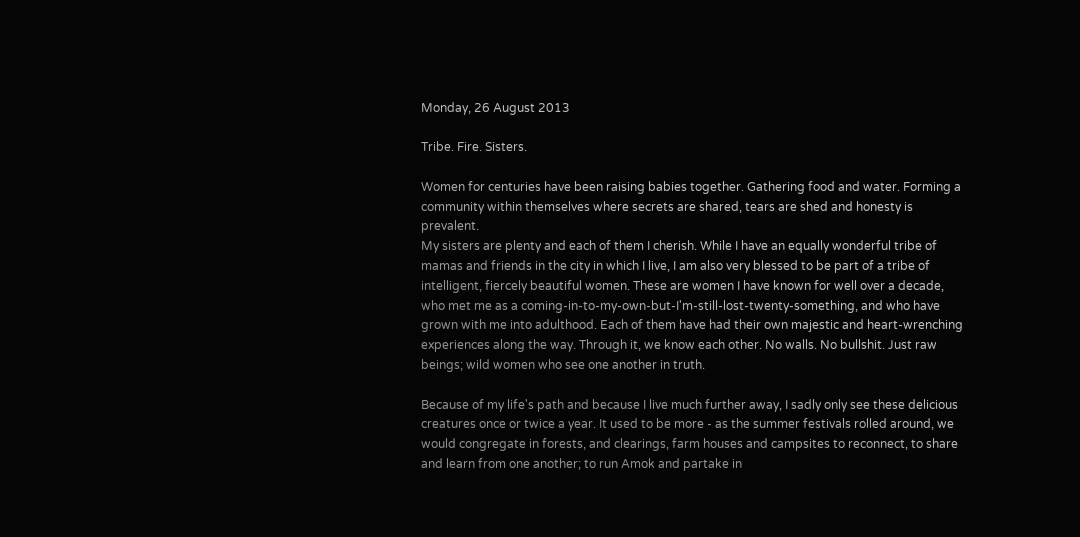Monday, 26 August 2013

Tribe. Fire. Sisters.

Women for centuries have been raising babies together. Gathering food and water. Forming a community within themselves where secrets are shared, tears are shed and honesty is prevalent.
My sisters are plenty and each of them I cherish. While I have an equally wonderful tribe of mamas and friends in the city in which I live, I am also very blessed to be part of a tribe of intelligent, fiercely beautiful women. These are women I have known for well over a decade, who met me as a coming-in-to-my-own-but-I'm-still-lost-twenty-something, and who have grown with me into adulthood. Each of them have had their own majestic and heart-wrenching experiences along the way. Through it, we know each other. No walls. No bullshit. Just raw beings; wild women who see one another in truth.

Because of my life's path and because I live much further away, I sadly only see these delicious creatures once or twice a year. It used to be more - as the summer festivals rolled around, we would congregate in forests, and clearings, farm houses and campsites to reconnect, to share and learn from one another; to run Amok and partake in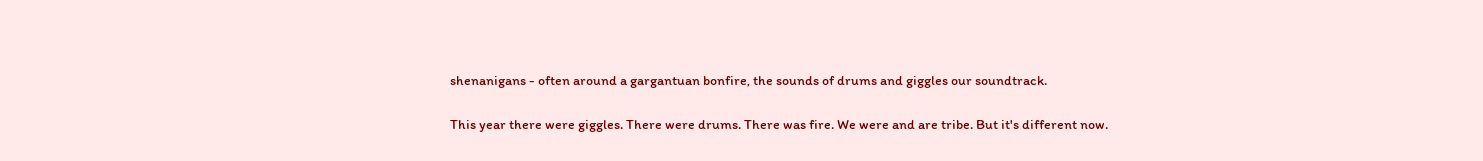shenanigans - often around a gargantuan bonfire, the sounds of drums and giggles our soundtrack.

This year there were giggles. There were drums. There was fire. We were and are tribe. But it's different now.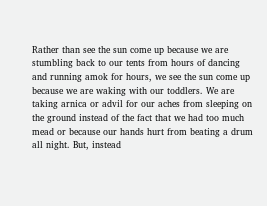Rather than see the sun come up because we are stumbling back to our tents from hours of dancing and running amok for hours, we see the sun come up because we are waking with our toddlers. We are taking arnica or advil for our aches from sleeping on the ground instead of the fact that we had too much mead or because our hands hurt from beating a drum all night. But, instead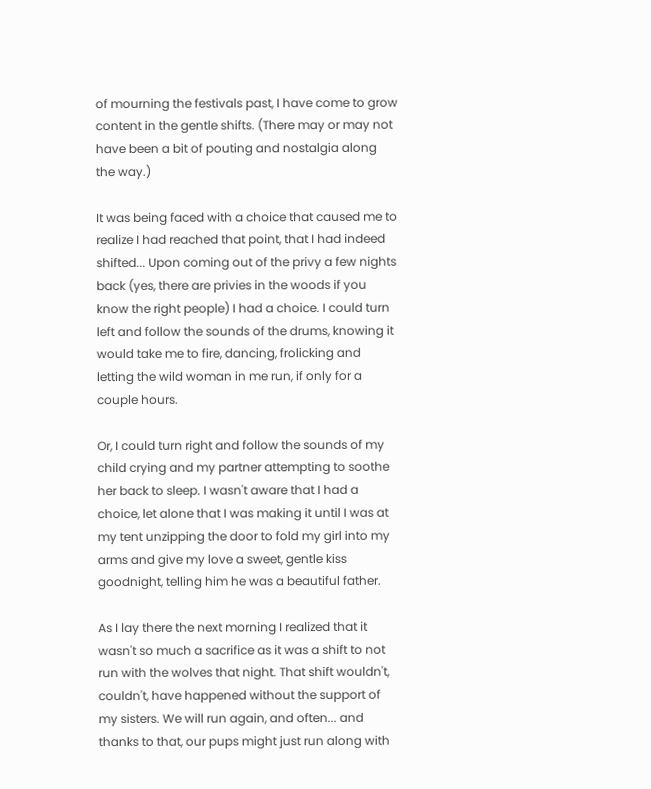of mourning the festivals past, I have come to grow content in the gentle shifts. (There may or may not have been a bit of pouting and nostalgia along the way.)

It was being faced with a choice that caused me to realize I had reached that point, that I had indeed shifted... Upon coming out of the privy a few nights back (yes, there are privies in the woods if you know the right people) I had a choice. I could turn left and follow the sounds of the drums, knowing it would take me to fire, dancing, frolicking and letting the wild woman in me run, if only for a couple hours.

Or, I could turn right and follow the sounds of my child crying and my partner attempting to soothe her back to sleep. I wasn't aware that I had a choice, let alone that I was making it until I was at my tent unzipping the door to fold my girl into my arms and give my love a sweet, gentle kiss goodnight, telling him he was a beautiful father.

As I lay there the next morning I realized that it wasn't so much a sacrifice as it was a shift to not run with the wolves that night. That shift wouldn't, couldn't, have happened without the support of my sisters. We will run again, and often... and thanks to that, our pups might just run along with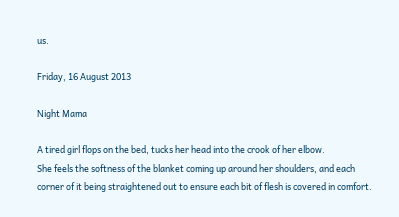us.

Friday, 16 August 2013

Night Mama

A tired girl flops on the bed, tucks her head into the crook of her elbow.
She feels the softness of the blanket coming up around her shoulders, and each corner of it being straightened out to ensure each bit of flesh is covered in comfort.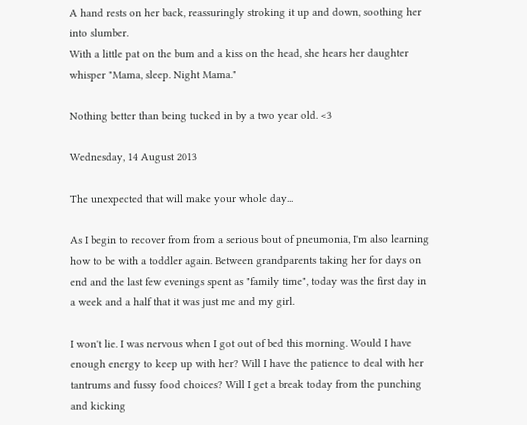A hand rests on her back, reassuringly stroking it up and down, soothing her into slumber.
With a little pat on the bum and a kiss on the head, she hears her daughter whisper "Mama, sleep. Night Mama."

Nothing better than being tucked in by a two year old. <3

Wednesday, 14 August 2013

The unexpected that will make your whole day...

As I begin to recover from from a serious bout of pneumonia, I'm also learning how to be with a toddler again. Between grandparents taking her for days on end and the last few evenings spent as "family time", today was the first day in a week and a half that it was just me and my girl.

I won't lie. I was nervous when I got out of bed this morning. Would I have enough energy to keep up with her? Will I have the patience to deal with her tantrums and fussy food choices? Will I get a break today from the punching and kicking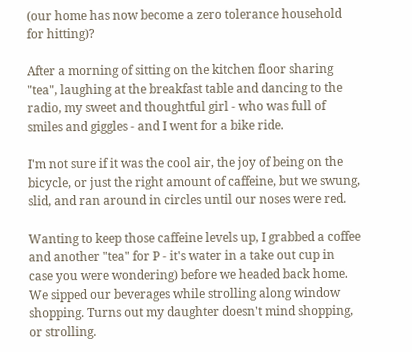(our home has now become a zero tolerance household for hitting)?

After a morning of sitting on the kitchen floor sharing "tea", laughing at the breakfast table and dancing to the radio, my sweet and thoughtful girl - who was full of smiles and giggles - and I went for a bike ride.

I'm not sure if it was the cool air, the joy of being on the bicycle, or just the right amount of caffeine, but we swung, slid, and ran around in circles until our noses were red.

Wanting to keep those caffeine levels up, I grabbed a coffee and another "tea" for P - it's water in a take out cup in case you were wondering) before we headed back home. We sipped our beverages while strolling along window shopping. Turns out my daughter doesn't mind shopping, or strolling.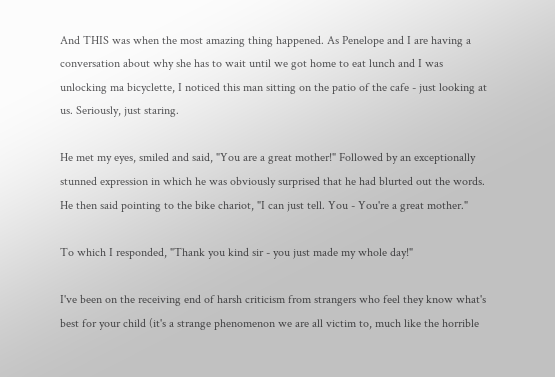And THIS was when the most amazing thing happened. As Penelope and I are having a conversation about why she has to wait until we got home to eat lunch and I was unlocking ma bicyclette, I noticed this man sitting on the patio of the cafe - just looking at us. Seriously, just staring.

He met my eyes, smiled and said, "You are a great mother!" Followed by an exceptionally stunned expression in which he was obviously surprised that he had blurted out the words. He then said pointing to the bike chariot, "I can just tell. You - You're a great mother."

To which I responded, "Thank you kind sir - you just made my whole day!"

I've been on the receiving end of harsh criticism from strangers who feel they know what's best for your child (it's a strange phenomenon we are all victim to, much like the horrible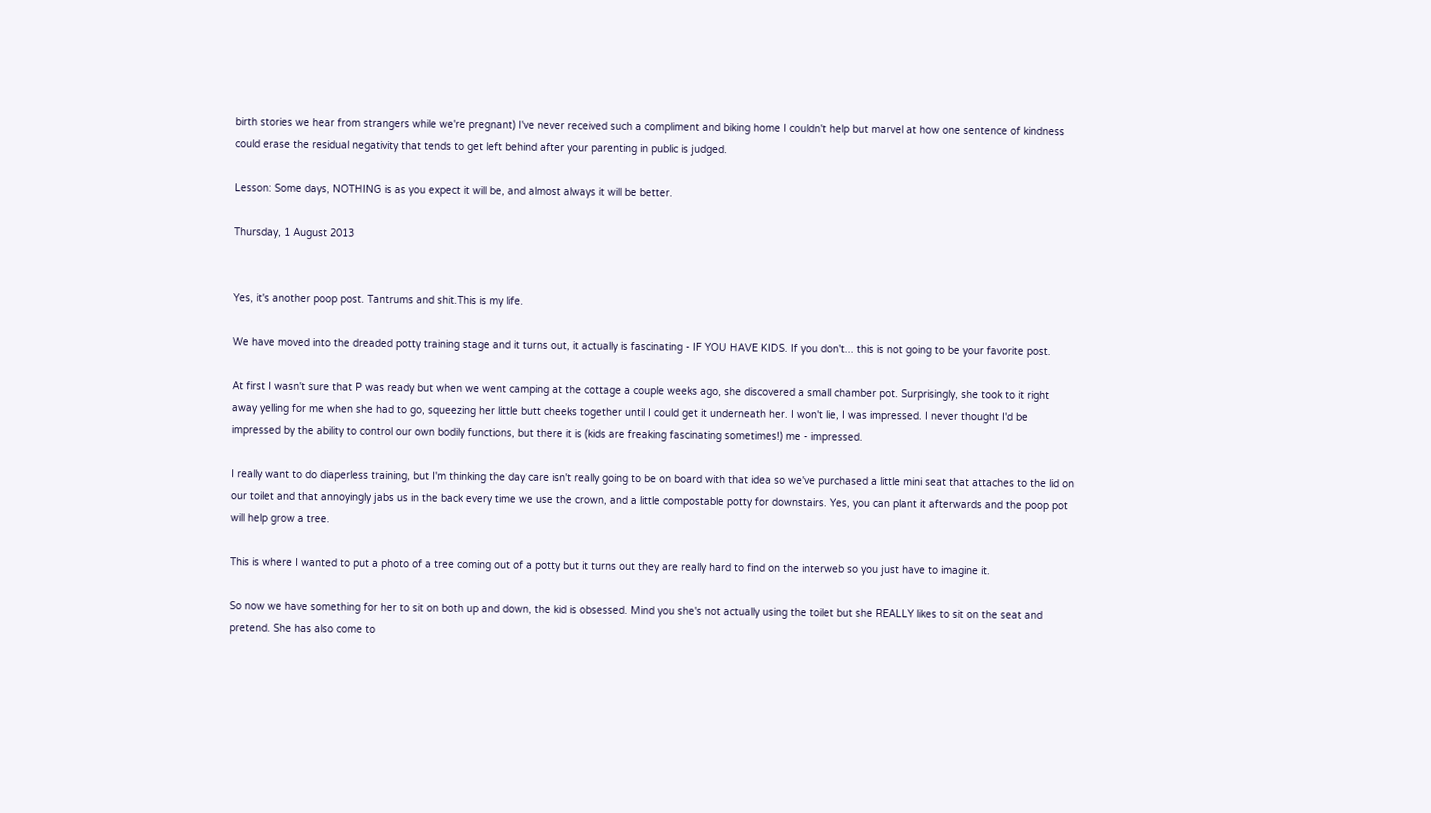birth stories we hear from strangers while we're pregnant) I've never received such a compliment and biking home I couldn't help but marvel at how one sentence of kindness could erase the residual negativity that tends to get left behind after your parenting in public is judged.

Lesson: Some days, NOTHING is as you expect it will be, and almost always it will be better.

Thursday, 1 August 2013


Yes, it's another poop post. Tantrums and shit.This is my life.

We have moved into the dreaded potty training stage and it turns out, it actually is fascinating - IF YOU HAVE KIDS. If you don't... this is not going to be your favorite post.

At first I wasn't sure that P was ready but when we went camping at the cottage a couple weeks ago, she discovered a small chamber pot. Surprisingly, she took to it right away yelling for me when she had to go, squeezing her little butt cheeks together until I could get it underneath her. I won't lie, I was impressed. I never thought I'd be impressed by the ability to control our own bodily functions, but there it is (kids are freaking fascinating sometimes!) me - impressed.

I really want to do diaperless training, but I'm thinking the day care isn't really going to be on board with that idea so we've purchased a little mini seat that attaches to the lid on our toilet and that annoyingly jabs us in the back every time we use the crown, and a little compostable potty for downstairs. Yes, you can plant it afterwards and the poop pot will help grow a tree.

This is where I wanted to put a photo of a tree coming out of a potty but it turns out they are really hard to find on the interweb so you just have to imagine it.

So now we have something for her to sit on both up and down, the kid is obsessed. Mind you she's not actually using the toilet but she REALLY likes to sit on the seat and pretend. She has also come to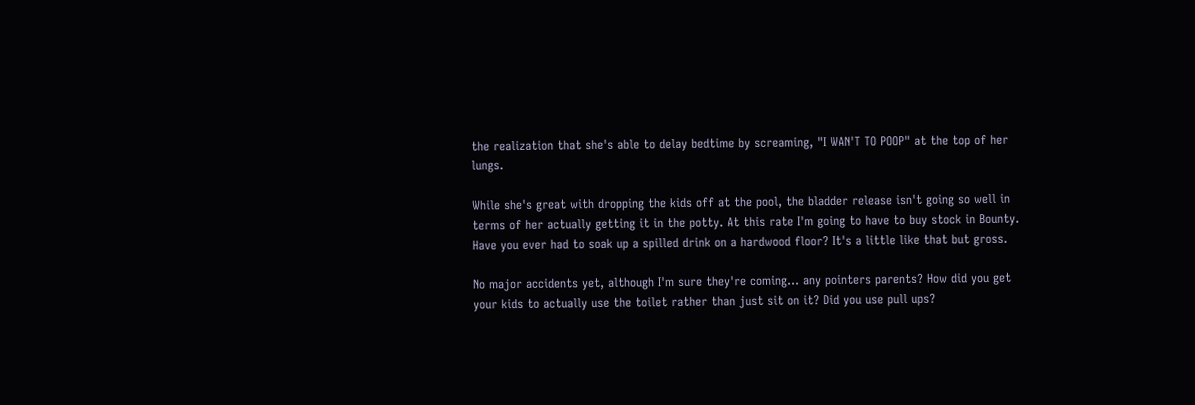the realization that she's able to delay bedtime by screaming, "I WAN'T TO POOP" at the top of her lungs.

While she's great with dropping the kids off at the pool, the bladder release isn't going so well in terms of her actually getting it in the potty. At this rate I'm going to have to buy stock in Bounty. Have you ever had to soak up a spilled drink on a hardwood floor? It's a little like that but gross.

No major accidents yet, although I'm sure they're coming... any pointers parents? How did you get your kids to actually use the toilet rather than just sit on it? Did you use pull ups?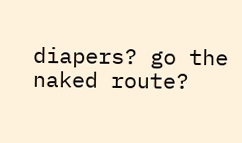diapers? go the naked route?